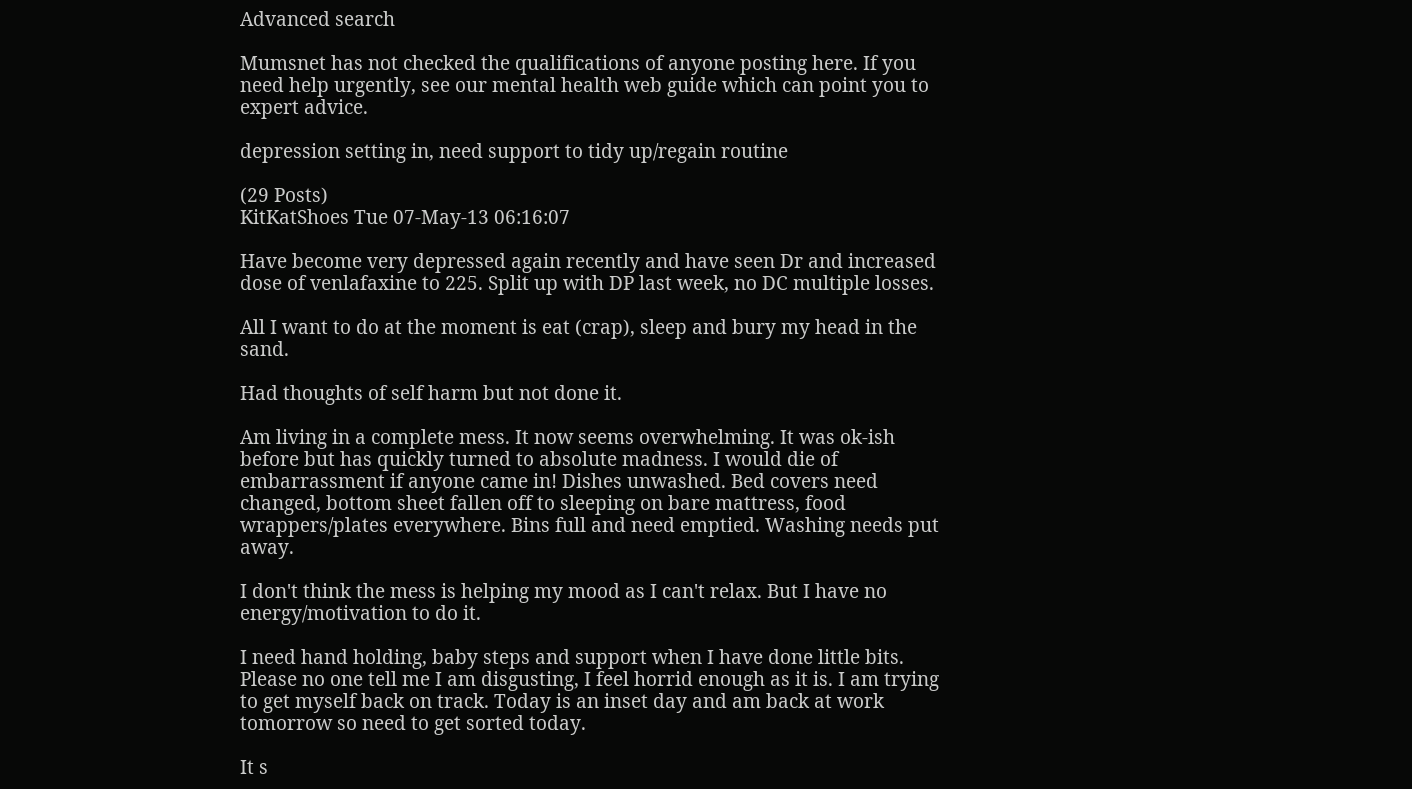Advanced search

Mumsnet has not checked the qualifications of anyone posting here. If you need help urgently, see our mental health web guide which can point you to expert advice.

depression setting in, need support to tidy up/regain routine

(29 Posts)
KitKatShoes Tue 07-May-13 06:16:07

Have become very depressed again recently and have seen Dr and increased dose of venlafaxine to 225. Split up with DP last week, no DC multiple losses.

All I want to do at the moment is eat (crap), sleep and bury my head in the sand.

Had thoughts of self harm but not done it.

Am living in a complete mess. It now seems overwhelming. It was ok-ish before but has quickly turned to absolute madness. I would die of embarrassment if anyone came in! Dishes unwashed. Bed covers need changed, bottom sheet fallen off to sleeping on bare mattress, food wrappers/plates everywhere. Bins full and need emptied. Washing needs put away.

I don't think the mess is helping my mood as I can't relax. But I have no energy/motivation to do it.

I need hand holding, baby steps and support when I have done little bits. Please no one tell me I am disgusting, I feel horrid enough as it is. I am trying to get myself back on track. Today is an inset day and am back at work tomorrow so need to get sorted today.

It s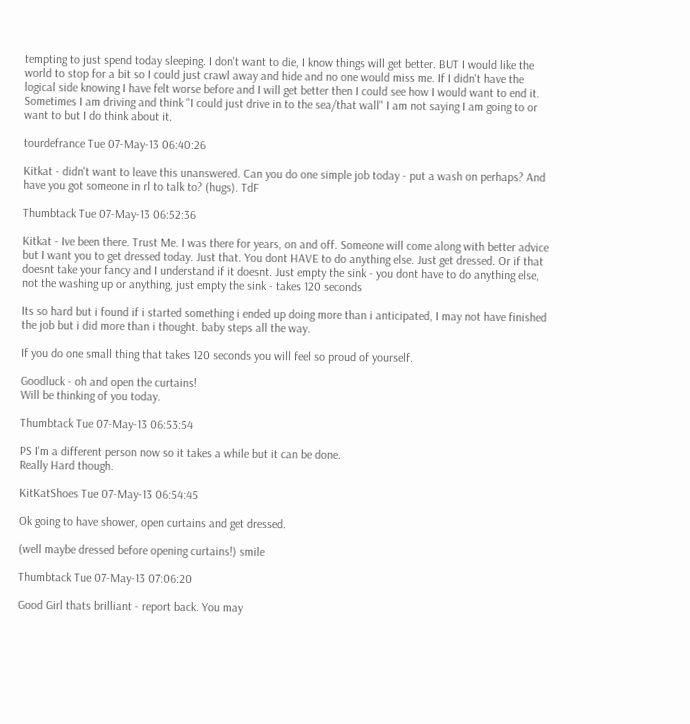tempting to just spend today sleeping. I don't want to die, I know things will get better. BUT I would like the world to stop for a bit so I could just crawl away and hide and no one would miss me. If I didn't have the logical side knowing I have felt worse before and I will get better then I could see how I would want to end it. Sometimes I am driving and think "I could just drive in to the sea/that wall" I am not saying I am going to or want to but I do think about it.

tourdefrance Tue 07-May-13 06:40:26

Kitkat - didn't want to leave this unanswered. Can you do one simple job today - put a wash on perhaps? And have you got someone in rl to talk to? (hugs). TdF

Thumbtack Tue 07-May-13 06:52:36

Kitkat - Ive been there. Trust Me. I was there for years, on and off. Someone will come along with better advice but I want you to get dressed today. Just that. You dont HAVE to do anything else. Just get dressed. Or if that doesnt take your fancy and I understand if it doesnt. Just empty the sink - you dont have to do anything else, not the washing up or anything, just empty the sink - takes 120 seconds

Its so hard but i found if i started something i ended up doing more than i anticipated, I may not have finished the job but i did more than i thought. baby steps all the way.

If you do one small thing that takes 120 seconds you will feel so proud of yourself.

Goodluck - oh and open the curtains!
Will be thinking of you today.

Thumbtack Tue 07-May-13 06:53:54

PS I'm a different person now so it takes a while but it can be done.
Really Hard though.

KitKatShoes Tue 07-May-13 06:54:45

Ok going to have shower, open curtains and get dressed.

(well maybe dressed before opening curtains!) smile

Thumbtack Tue 07-May-13 07:06:20

Good Girl thats brilliant - report back. You may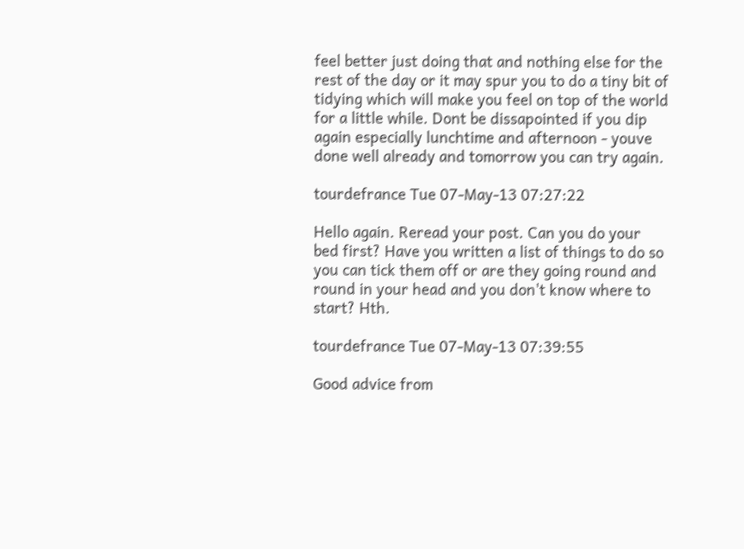feel better just doing that and nothing else for the rest of the day or it may spur you to do a tiny bit of tidying which will make you feel on top of the world for a little while. Dont be dissapointed if you dip again especially lunchtime and afternoon - youve done well already and tomorrow you can try again.

tourdefrance Tue 07-May-13 07:27:22

Hello again. Reread your post. Can you do your bed first? Have you written a list of things to do so you can tick them off or are they going round and round in your head and you don't know where to start? Hth.

tourdefrance Tue 07-May-13 07:39:55

Good advice from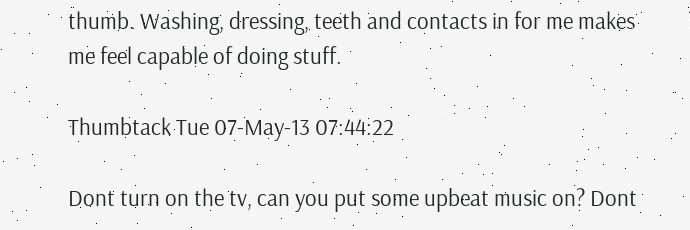thumb. Washing, dressing, teeth and contacts in for me makes me feel capable of doing stuff.

Thumbtack Tue 07-May-13 07:44:22

Dont turn on the tv, can you put some upbeat music on? Dont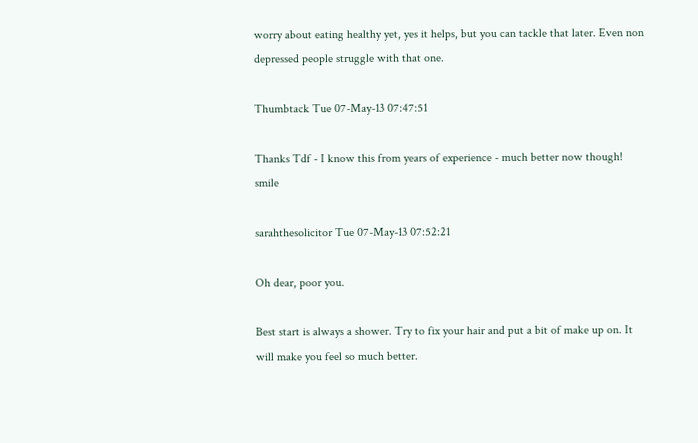worry about eating healthy yet, yes it helps, but you can tackle that later. Even non depressed people struggle with that one.

Thumbtack Tue 07-May-13 07:47:51

Thanks Tdf - I know this from years of experience - much better now though! smile

sarahthesolicitor Tue 07-May-13 07:52:21

Oh dear, poor you.

Best start is always a shower. Try to fix your hair and put a bit of make up on. It will make you feel so much better.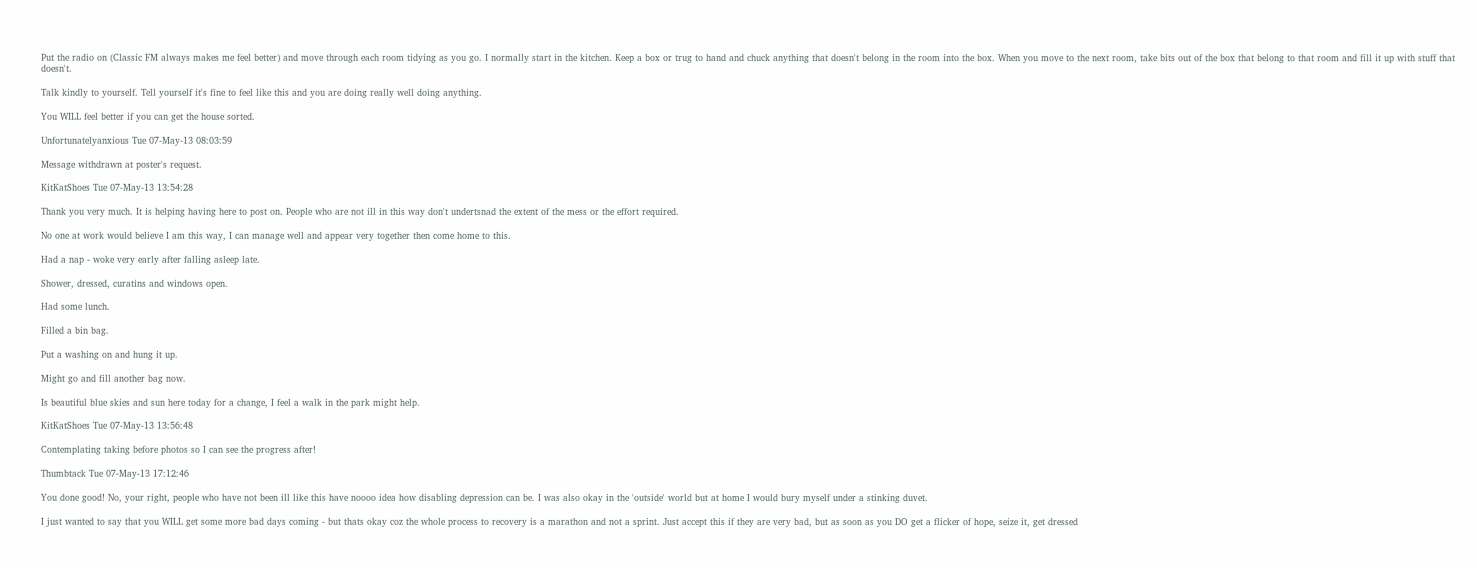Put the radio on (Classic FM always makes me feel better) and move through each room tidying as you go. I normally start in the kitchen. Keep a box or trug to hand and chuck anything that doesn't belong in the room into the box. When you move to the next room, take bits out of the box that belong to that room and fill it up with stuff that doesn't.

Talk kindly to yourself. Tell yourself it's fine to feel like this and you are doing really well doing anything.

You WILL feel better if you can get the house sorted.

Unfortunatelyanxious Tue 07-May-13 08:03:59

Message withdrawn at poster's request.

KitKatShoes Tue 07-May-13 13:54:28

Thank you very much. It is helping having here to post on. People who are not ill in this way don't undertsnad the extent of the mess or the effort required.

No one at work would believe I am this way, I can manage well and appear very together then come home to this.

Had a nap - woke very early after falling asleep late.

Shower, dressed, curatins and windows open.

Had some lunch.

Filled a bin bag.

Put a washing on and hung it up.

Might go and fill another bag now.

Is beautiful blue skies and sun here today for a change, I feel a walk in the park might help.

KitKatShoes Tue 07-May-13 13:56:48

Contemplating taking before photos so I can see the progress after!

Thumbtack Tue 07-May-13 17:12:46

You done good! No, your right, people who have not been ill like this have noooo idea how disabling depression can be. I was also okay in the 'outside' world but at home I would bury myself under a stinking duvet.

I just wanted to say that you WILL get some more bad days coming - but thats okay coz the whole process to recovery is a marathon and not a sprint. Just accept this if they are very bad, but as soon as you DO get a flicker of hope, seize it, get dressed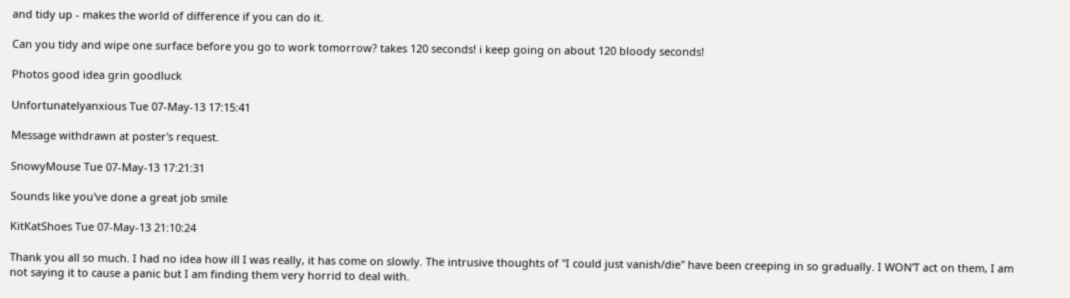and tidy up - makes the world of difference if you can do it.

Can you tidy and wipe one surface before you go to work tomorrow? takes 120 seconds! i keep going on about 120 bloody seconds!

Photos good idea grin goodluck

Unfortunatelyanxious Tue 07-May-13 17:15:41

Message withdrawn at poster's request.

SnowyMouse Tue 07-May-13 17:21:31

Sounds like you've done a great job smile

KitKatShoes Tue 07-May-13 21:10:24

Thank you all so much. I had no idea how ill I was really, it has come on slowly. The intrusive thoughts of "I could just vanish/die" have been creeping in so gradually. I WON'T act on them, I am not saying it to cause a panic but I am finding them very horrid to deal with.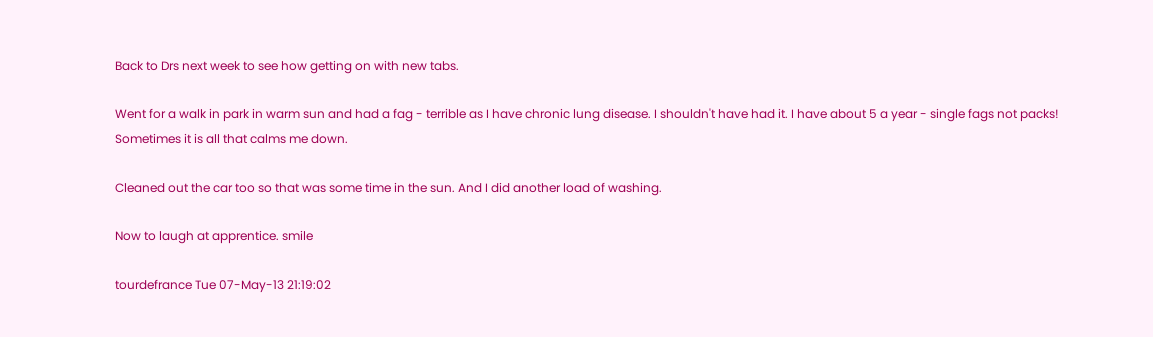Back to Drs next week to see how getting on with new tabs.

Went for a walk in park in warm sun and had a fag - terrible as I have chronic lung disease. I shouldn't have had it. I have about 5 a year - single fags not packs! Sometimes it is all that calms me down.

Cleaned out the car too so that was some time in the sun. And I did another load of washing.

Now to laugh at apprentice. smile

tourdefrance Tue 07-May-13 21:19:02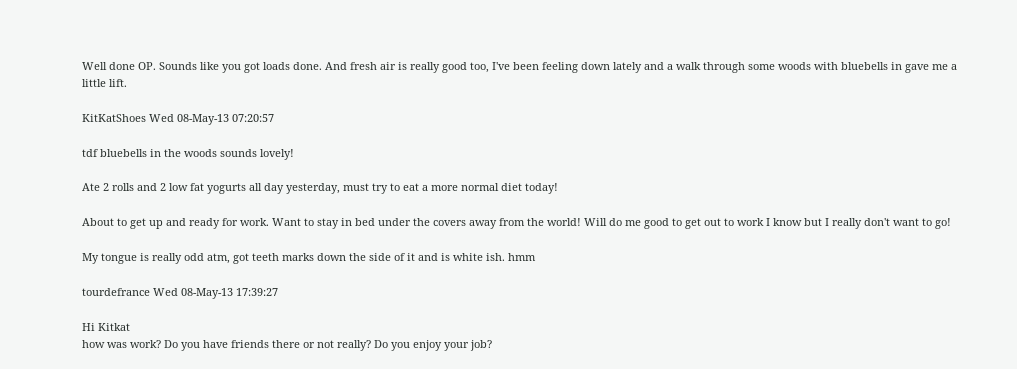Well done OP. Sounds like you got loads done. And fresh air is really good too, I've been feeling down lately and a walk through some woods with bluebells in gave me a little lift.

KitKatShoes Wed 08-May-13 07:20:57

tdf bluebells in the woods sounds lovely!

Ate 2 rolls and 2 low fat yogurts all day yesterday, must try to eat a more normal diet today!

About to get up and ready for work. Want to stay in bed under the covers away from the world! Will do me good to get out to work I know but I really don't want to go!

My tongue is really odd atm, got teeth marks down the side of it and is white ish. hmm

tourdefrance Wed 08-May-13 17:39:27

Hi Kitkat
how was work? Do you have friends there or not really? Do you enjoy your job?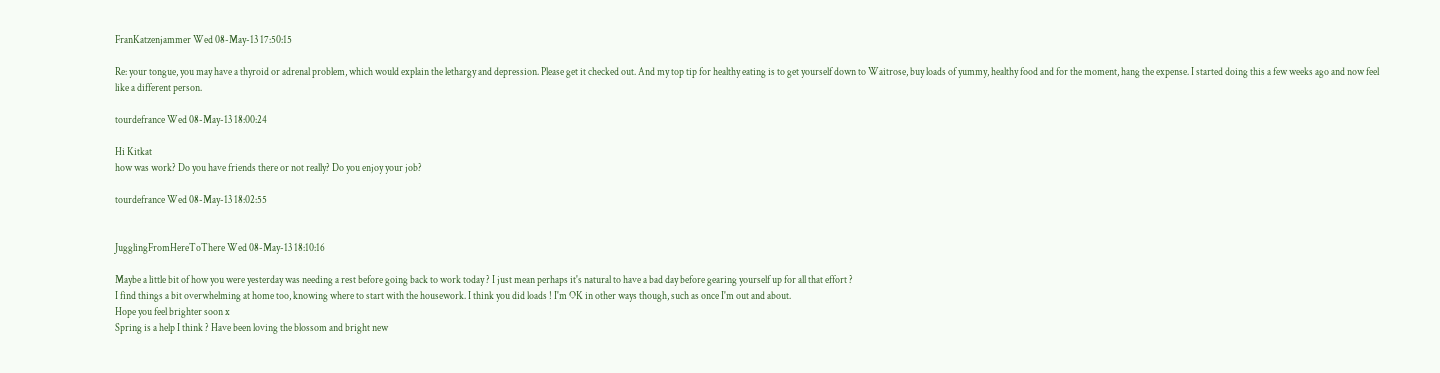FranKatzenjammer Wed 08-May-13 17:50:15

Re: your tongue, you may have a thyroid or adrenal problem, which would explain the lethargy and depression. Please get it checked out. And my top tip for healthy eating is to get yourself down to Waitrose, buy loads of yummy, healthy food and for the moment, hang the expense. I started doing this a few weeks ago and now feel like a different person.

tourdefrance Wed 08-May-13 18:00:24

Hi Kitkat
how was work? Do you have friends there or not really? Do you enjoy your job?

tourdefrance Wed 08-May-13 18:02:55


JugglingFromHereToThere Wed 08-May-13 18:10:16

Maybe a little bit of how you were yesterday was needing a rest before going back to work today ? I just mean perhaps it's natural to have a bad day before gearing yourself up for all that effort ?
I find things a bit overwhelming at home too, knowing where to start with the housework. I think you did loads ! I'm OK in other ways though, such as once I'm out and about.
Hope you feel brighter soon x
Spring is a help I think ? Have been loving the blossom and bright new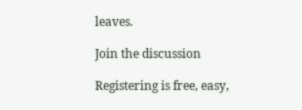leaves.

Join the discussion

Registering is free, easy,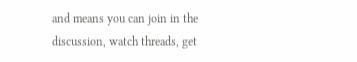and means you can join in the discussion, watch threads, get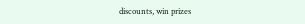discounts, win prizes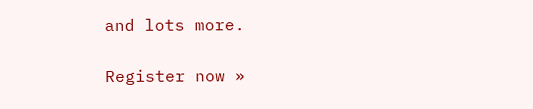and lots more.

Register now »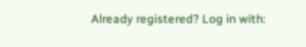Already registered? Log in with: